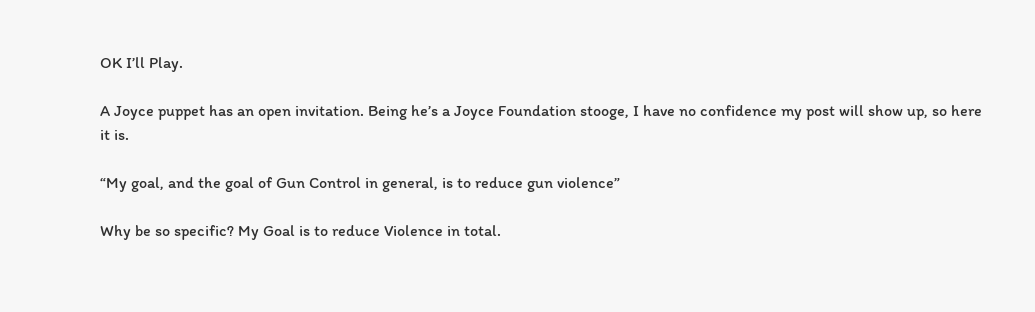OK I’ll Play.

A Joyce puppet has an open invitation. Being he’s a Joyce Foundation stooge, I have no confidence my post will show up, so here it is.

“My goal, and the goal of Gun Control in general, is to reduce gun violence”

Why be so specific? My Goal is to reduce Violence in total.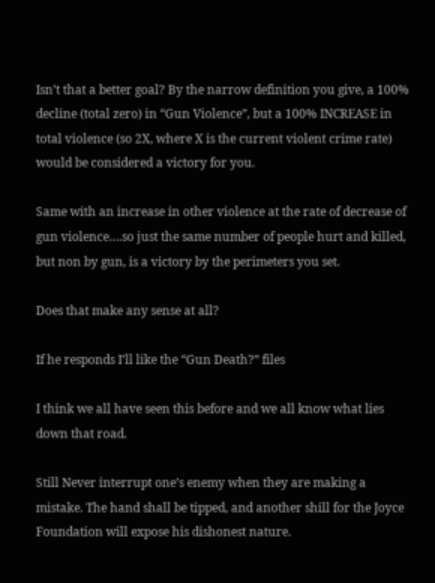Isn’t that a better goal? By the narrow definition you give, a 100% decline (total zero) in “Gun Violence”, but a 100% INCREASE in total violence (so 2X, where X is the current violent crime rate) would be considered a victory for you.

Same with an increase in other violence at the rate of decrease of gun violence….so just the same number of people hurt and killed, but non by gun, is a victory by the perimeters you set.

Does that make any sense at all?

If he responds I’ll like the “Gun Death?” files

I think we all have seen this before and we all know what lies down that road.

Still Never interrupt one’s enemy when they are making a mistake. The hand shall be tipped, and another shill for the Joyce Foundation will expose his dishonest nature.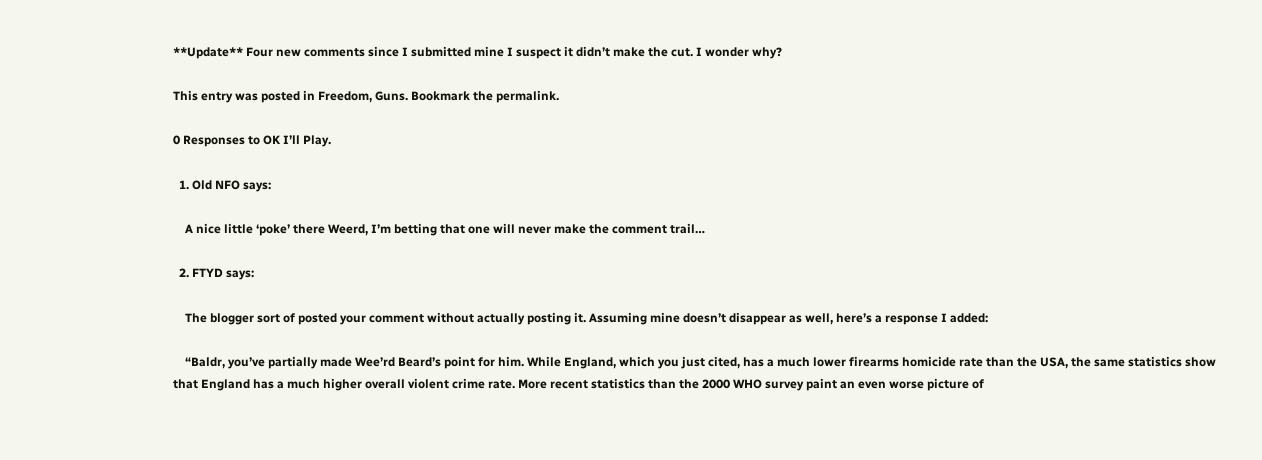**Update** Four new comments since I submitted mine I suspect it didn’t make the cut. I wonder why?

This entry was posted in Freedom, Guns. Bookmark the permalink.

0 Responses to OK I’ll Play.

  1. Old NFO says:

    A nice little ‘poke’ there Weerd, I’m betting that one will never make the comment trail…

  2. FTYD says:

    The blogger sort of posted your comment without actually posting it. Assuming mine doesn’t disappear as well, here’s a response I added:

    “Baldr, you’ve partially made Wee’rd Beard’s point for him. While England, which you just cited, has a much lower firearms homicide rate than the USA, the same statistics show that England has a much higher overall violent crime rate. More recent statistics than the 2000 WHO survey paint an even worse picture of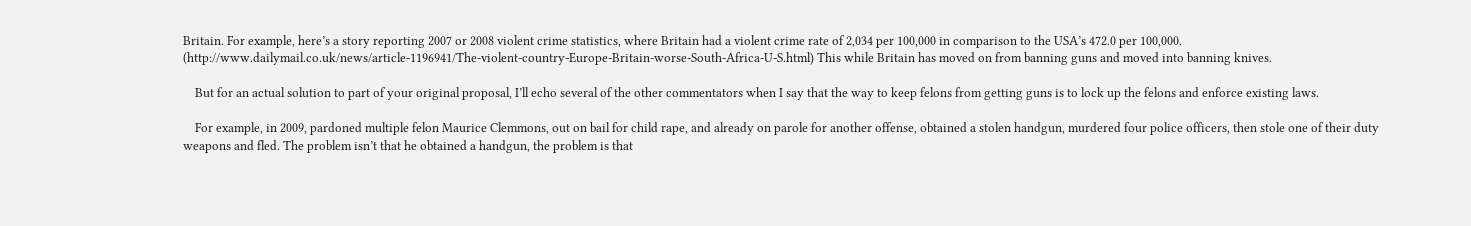Britain. For example, here’s a story reporting 2007 or 2008 violent crime statistics, where Britain had a violent crime rate of 2,034 per 100,000 in comparison to the USA’s 472.0 per 100,000. (http://www.dailymail.co.uk/news/article-1196941/The-violent-country-Europe-Britain-worse-South-Africa-U-S.html) This while Britain has moved on from banning guns and moved into banning knives.

    But for an actual solution to part of your original proposal, I’ll echo several of the other commentators when I say that the way to keep felons from getting guns is to lock up the felons and enforce existing laws.

    For example, in 2009, pardoned multiple felon Maurice Clemmons, out on bail for child rape, and already on parole for another offense, obtained a stolen handgun, murdered four police officers, then stole one of their duty weapons and fled. The problem isn’t that he obtained a handgun, the problem is that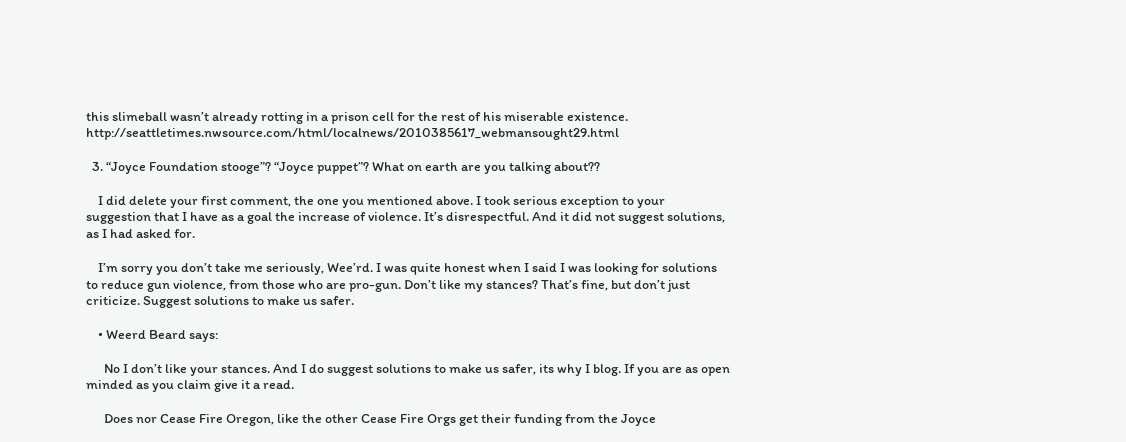this slimeball wasn’t already rotting in a prison cell for the rest of his miserable existence. http://seattletimes.nwsource.com/html/localnews/2010385617_webmansought29.html

  3. “Joyce Foundation stooge”? “Joyce puppet”? What on earth are you talking about??

    I did delete your first comment, the one you mentioned above. I took serious exception to your suggestion that I have as a goal the increase of violence. It’s disrespectful. And it did not suggest solutions, as I had asked for.

    I’m sorry you don’t take me seriously, Wee’rd. I was quite honest when I said I was looking for solutions to reduce gun violence, from those who are pro-gun. Don’t like my stances? That’s fine, but don’t just criticize. Suggest solutions to make us safer.

    • Weerd Beard says:

      No I don’t like your stances. And I do suggest solutions to make us safer, its why I blog. If you are as open minded as you claim give it a read.

      Does nor Cease Fire Oregon, like the other Cease Fire Orgs get their funding from the Joyce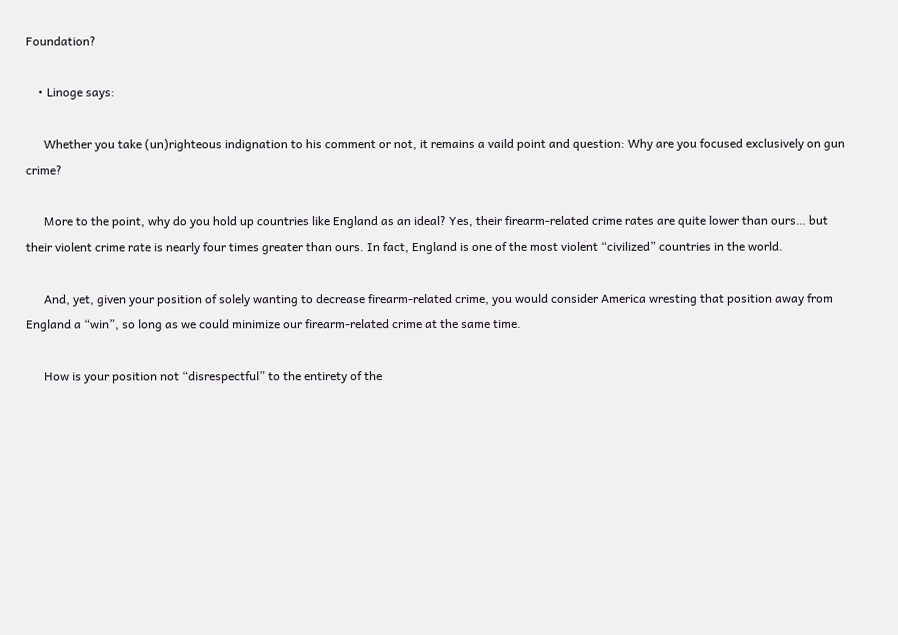Foundation?

    • Linoge says:

      Whether you take (un)righteous indignation to his comment or not, it remains a vaild point and question: Why are you focused exclusively on gun crime?

      More to the point, why do you hold up countries like England as an ideal? Yes, their firearm-related crime rates are quite lower than ours… but their violent crime rate is nearly four times greater than ours. In fact, England is one of the most violent “civilized” countries in the world.

      And, yet, given your position of solely wanting to decrease firearm-related crime, you would consider America wresting that position away from England a “win”, so long as we could minimize our firearm-related crime at the same time.

      How is your position not “disrespectful” to the entirety of the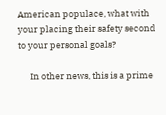American populace, what with your placing their safety second to your personal goals?

      In other news, this is a prime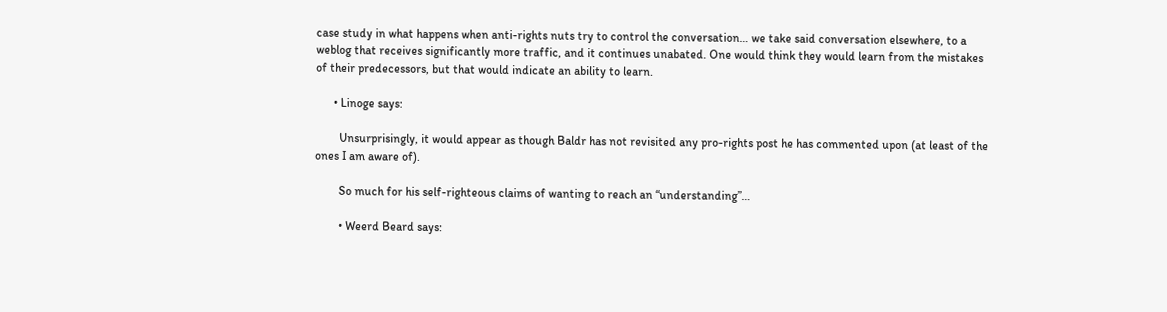case study in what happens when anti-rights nuts try to control the conversation… we take said conversation elsewhere, to a weblog that receives significantly more traffic, and it continues unabated. One would think they would learn from the mistakes of their predecessors, but that would indicate an ability to learn.

      • Linoge says:

        Unsurprisingly, it would appear as though Baldr has not revisited any pro-rights post he has commented upon (at least of the ones I am aware of).

        So much for his self-righteous claims of wanting to reach an “understanding”…

        • Weerd Beard says: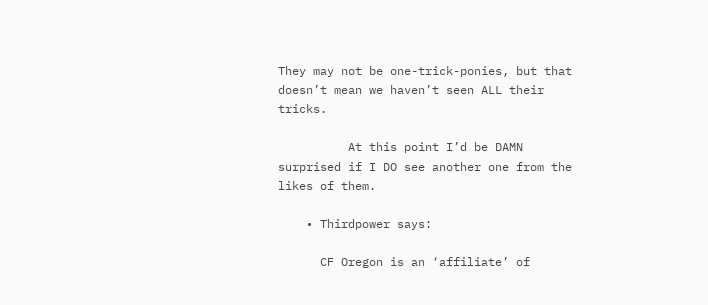They may not be one-trick-ponies, but that doesn’t mean we haven’t seen ALL their tricks.

          At this point I’d be DAMN surprised if I DO see another one from the likes of them.

    • Thirdpower says:

      CF Oregon is an ‘affiliate’ of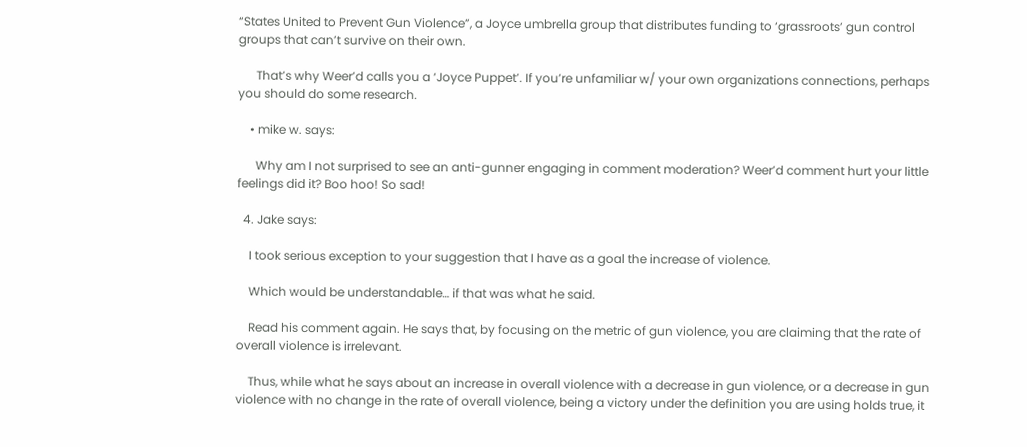“States United to Prevent Gun Violence”, a Joyce umbrella group that distributes funding to ‘grassroots’ gun control groups that can’t survive on their own.

      That’s why Weer’d calls you a ‘Joyce Puppet’. If you’re unfamiliar w/ your own organizations connections, perhaps you should do some research.

    • mike w. says:

      Why am I not surprised to see an anti-gunner engaging in comment moderation? Weer’d comment hurt your little feelings did it? Boo hoo! So sad!

  4. Jake says:

    I took serious exception to your suggestion that I have as a goal the increase of violence.

    Which would be understandable… if that was what he said.

    Read his comment again. He says that, by focusing on the metric of gun violence, you are claiming that the rate of overall violence is irrelevant.

    Thus, while what he says about an increase in overall violence with a decrease in gun violence, or a decrease in gun violence with no change in the rate of overall violence, being a victory under the definition you are using holds true, it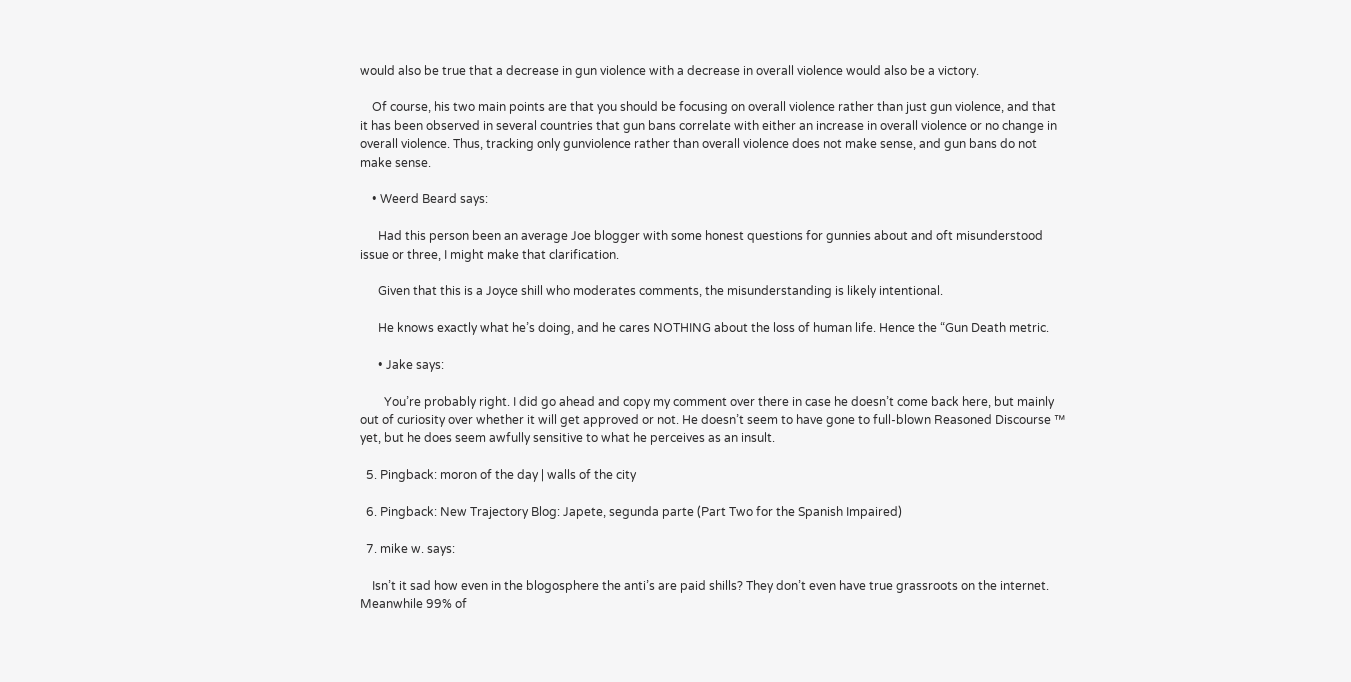would also be true that a decrease in gun violence with a decrease in overall violence would also be a victory.

    Of course, his two main points are that you should be focusing on overall violence rather than just gun violence, and that it has been observed in several countries that gun bans correlate with either an increase in overall violence or no change in overall violence. Thus, tracking only gunviolence rather than overall violence does not make sense, and gun bans do not make sense.

    • Weerd Beard says:

      Had this person been an average Joe blogger with some honest questions for gunnies about and oft misunderstood issue or three, I might make that clarification.

      Given that this is a Joyce shill who moderates comments, the misunderstanding is likely intentional.

      He knows exactly what he’s doing, and he cares NOTHING about the loss of human life. Hence the “Gun Death metric.

      • Jake says:

        You’re probably right. I did go ahead and copy my comment over there in case he doesn’t come back here, but mainly out of curiosity over whether it will get approved or not. He doesn’t seem to have gone to full-blown Reasoned Discourse ™ yet, but he does seem awfully sensitive to what he perceives as an insult.

  5. Pingback: moron of the day | walls of the city

  6. Pingback: New Trajectory Blog: Japete, segunda parte (Part Two for the Spanish Impaired)

  7. mike w. says:

    Isn’t it sad how even in the blogosphere the anti’s are paid shills? They don’t even have true grassroots on the internet. Meanwhile 99% of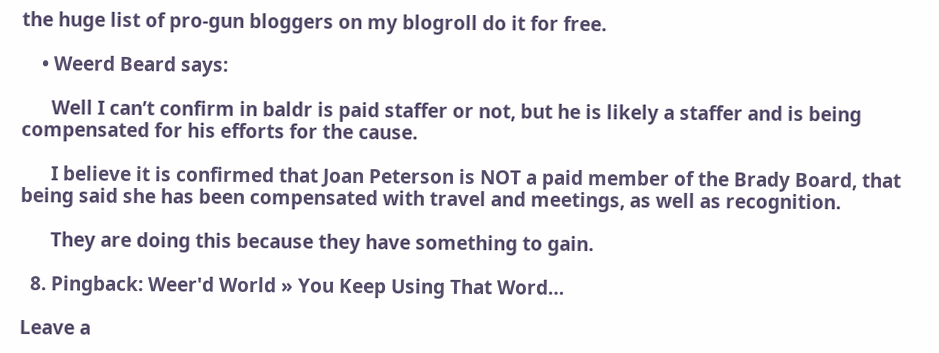the huge list of pro-gun bloggers on my blogroll do it for free.

    • Weerd Beard says:

      Well I can’t confirm in baldr is paid staffer or not, but he is likely a staffer and is being compensated for his efforts for the cause.

      I believe it is confirmed that Joan Peterson is NOT a paid member of the Brady Board, that being said she has been compensated with travel and meetings, as well as recognition.

      They are doing this because they have something to gain.

  8. Pingback: Weer'd World » You Keep Using That Word…

Leave a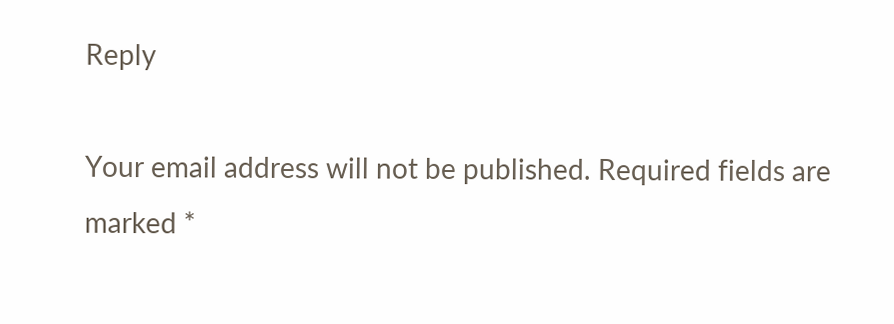Reply

Your email address will not be published. Required fields are marked *